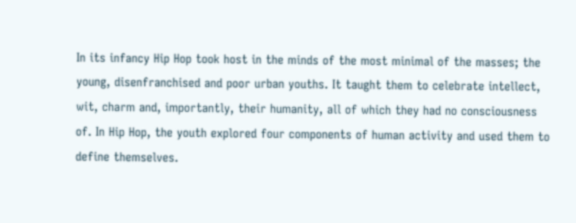In its infancy Hip Hop took host in the minds of the most minimal of the masses; the young, disenfranchised and poor urban youths. It taught them to celebrate intellect, wit, charm and, importantly, their humanity, all of which they had no consciousness of. In Hip Hop, the youth explored four components of human activity and used them to define themselves.